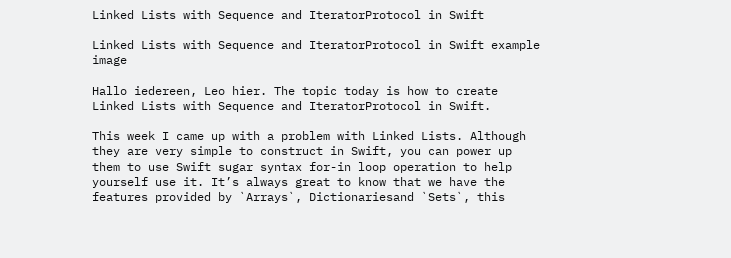Linked Lists with Sequence and IteratorProtocol in Swift

Linked Lists with Sequence and IteratorProtocol in Swift example image

Hallo iedereen, Leo hier. The topic today is how to create Linked Lists with Sequence and IteratorProtocol in Swift.

This week I came up with a problem with Linked Lists. Although they are very simple to construct in Swift, you can power up them to use Swift sugar syntax for-in loop operation to help yourself use it. It’s always great to know that we have the features provided by `Arrays`, Dictionariesand `Sets`, this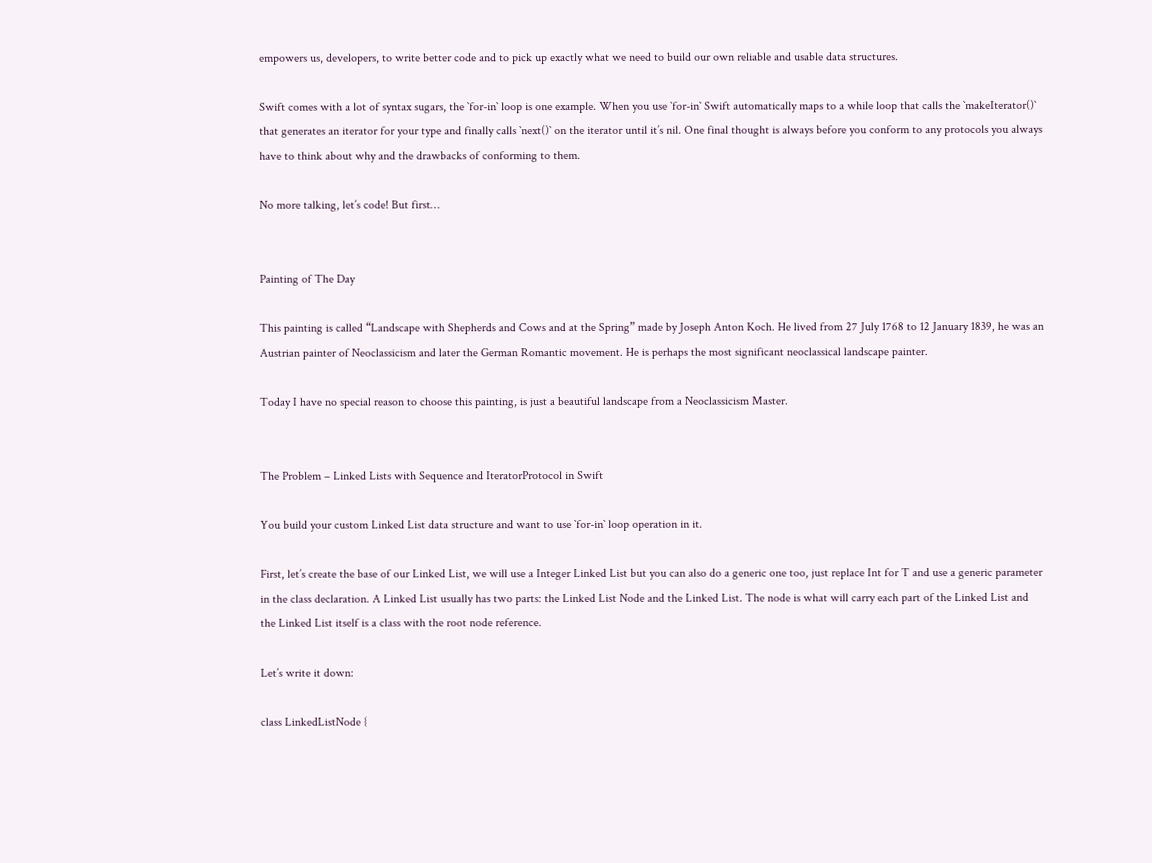empowers us, developers, to write better code and to pick up exactly what we need to build our own reliable and usable data structures.

Swift comes with a lot of syntax sugars, the `for-in` loop is one example. When you use `for-in` Swift automatically maps to a while loop that calls the `makeIterator()` that generates an iterator for your type and finally calls `next()` on the iterator until it’s nil. One final thought is always before you conform to any protocols you always have to think about why and the drawbacks of conforming to them.

No more talking, let’s code! But first…


Painting of The Day

This painting is called “Landscape with Shepherds and Cows and at the Spring” made by Joseph Anton Koch. He lived from 27 July 1768 to 12 January 1839, he was an Austrian painter of Neoclassicism and later the German Romantic movement. He is perhaps the most significant neoclassical landscape painter.

Today I have no special reason to choose this painting, is just a beautiful landscape from a Neoclassicism Master.


The Problem – Linked Lists with Sequence and IteratorProtocol in Swift

You build your custom Linked List data structure and want to use `for-in` loop operation in it.

First, let’s create the base of our Linked List, we will use a Integer Linked List but you can also do a generic one too, just replace Int for T and use a generic parameter in the class declaration. A Linked List usually has two parts: the Linked List Node and the Linked List. The node is what will carry each part of the Linked List and the Linked List itself is a class with the root node reference.

Let’s write it down:

class LinkedListNode {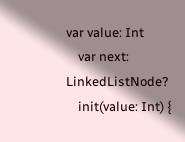var value: Int
    var next: LinkedListNode?
    init(value: Int) {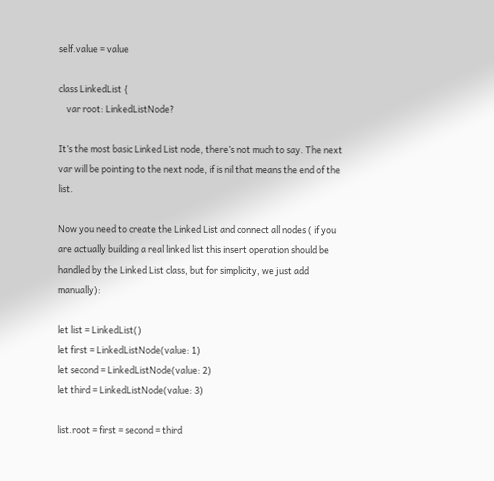self.value = value

class LinkedList {
    var root: LinkedListNode?

It’s the most basic Linked List node, there’s not much to say. The next var will be pointing to the next node, if is nil that means the end of the list.

Now you need to create the Linked List and connect all nodes ( if you are actually building a real linked list this insert operation should be handled by the Linked List class, but for simplicity, we just add manually):

let list = LinkedList()
let first = LinkedListNode(value: 1)
let second = LinkedListNode(value: 2)
let third = LinkedListNode(value: 3)

list.root = first = second = third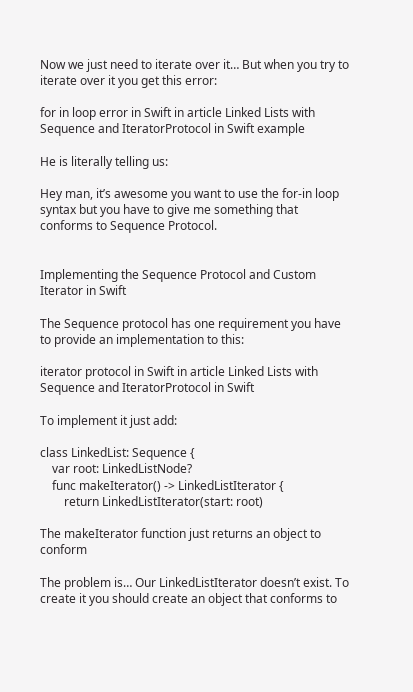Now we just need to iterate over it… But when you try to iterate over it you get this error:

for in loop error in Swift in article Linked Lists with Sequence and IteratorProtocol in Swift example

He is literally telling us:

Hey man, it’s awesome you want to use the for-in loop syntax but you have to give me something that conforms to Sequence Protocol.


Implementing the Sequence Protocol and Custom Iterator in Swift

The Sequence protocol has one requirement you have to provide an implementation to this:

iterator protocol in Swift in article Linked Lists with Sequence and IteratorProtocol in Swift

To implement it just add:

class LinkedList: Sequence {
    var root: LinkedListNode?
    func makeIterator() -> LinkedListIterator {
        return LinkedListIterator(start: root)

The makeIterator function just returns an object to conform

The problem is… Our LinkedListIterator doesn’t exist. To create it you should create an object that conforms to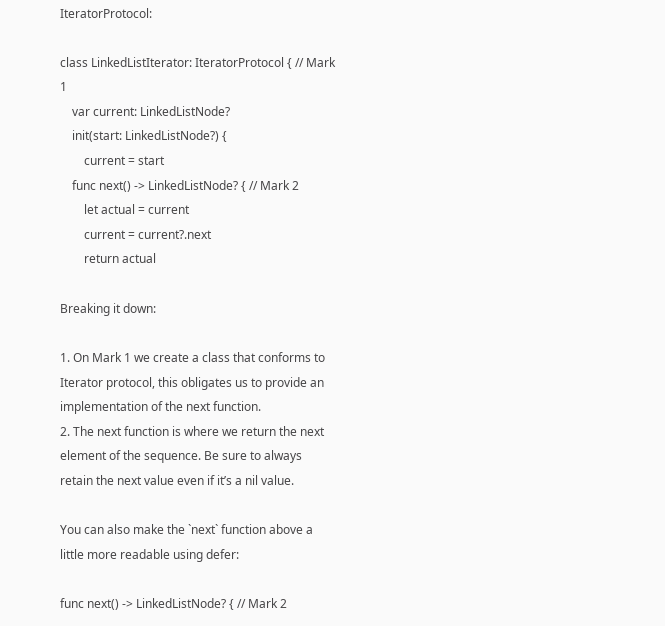IteratorProtocol:

class LinkedListIterator: IteratorProtocol { // Mark 1
    var current: LinkedListNode?
    init(start: LinkedListNode?) {
        current = start
    func next() -> LinkedListNode? { // Mark 2
        let actual = current
        current = current?.next
        return actual

Breaking it down:

1. On Mark 1 we create a class that conforms to Iterator protocol, this obligates us to provide an implementation of the next function.
2. The next function is where we return the next element of the sequence. Be sure to always retain the next value even if it’s a nil value.

You can also make the `next` function above a little more readable using defer:

func next() -> LinkedListNode? { // Mark 2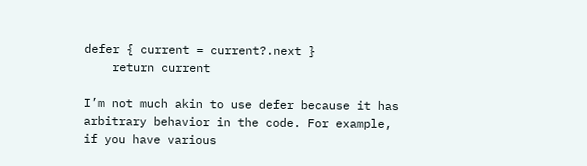defer { current = current?.next }
    return current

I’m not much akin to use defer because it has arbitrary behavior in the code. For example, if you have various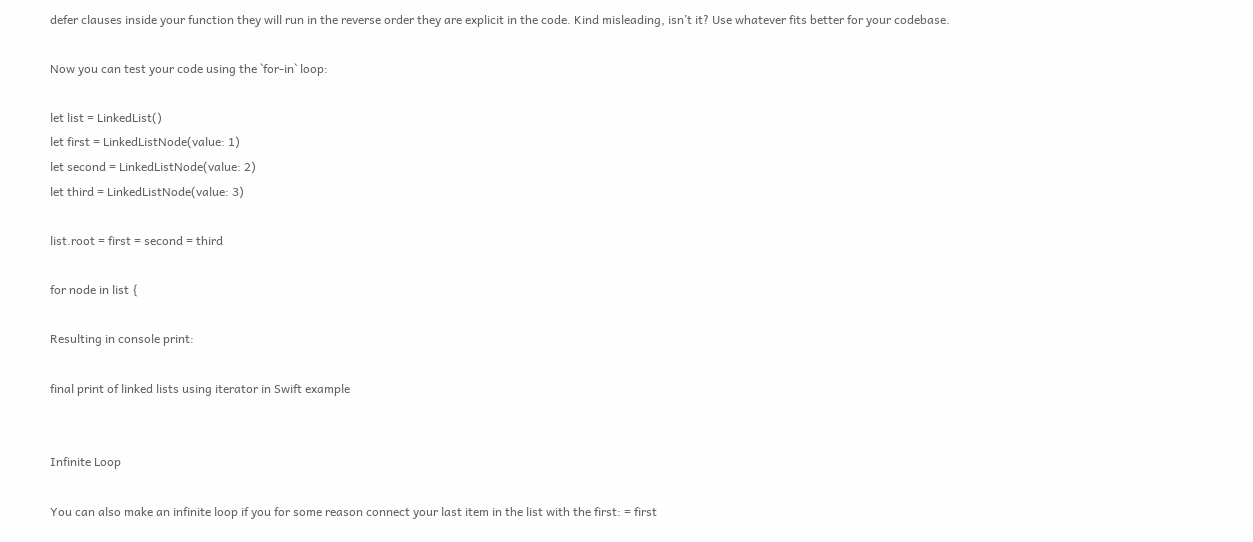defer clauses inside your function they will run in the reverse order they are explicit in the code. Kind misleading, isn’t it? Use whatever fits better for your codebase.

Now you can test your code using the `for-in` loop:

let list = LinkedList()
let first = LinkedListNode(value: 1)
let second = LinkedListNode(value: 2)
let third = LinkedListNode(value: 3)

list.root = first = second = third

for node in list {

Resulting in console print:

final print of linked lists using iterator in Swift example


Infinite Loop

You can also make an infinite loop if you for some reason connect your last item in the list with the first: = first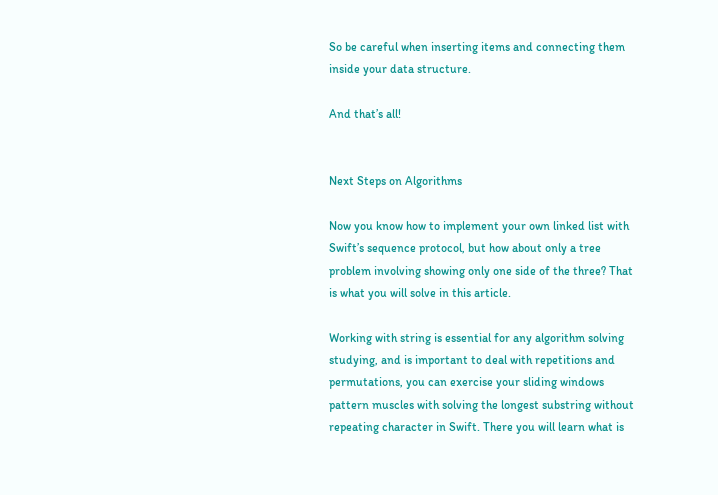So be careful when inserting items and connecting them inside your data structure.

And that’s all!


Next Steps on Algorithms

Now you know how to implement your own linked list with Swift’s sequence protocol, but how about only a tree problem involving showing only one side of the three? That is what you will solve in this article.

Working with string is essential for any algorithm solving studying, and is important to deal with repetitions and permutations, you can exercise your sliding windows pattern muscles with solving the longest substring without repeating character in Swift. There you will learn what is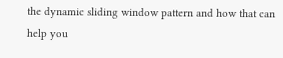the dynamic sliding window pattern and how that can help you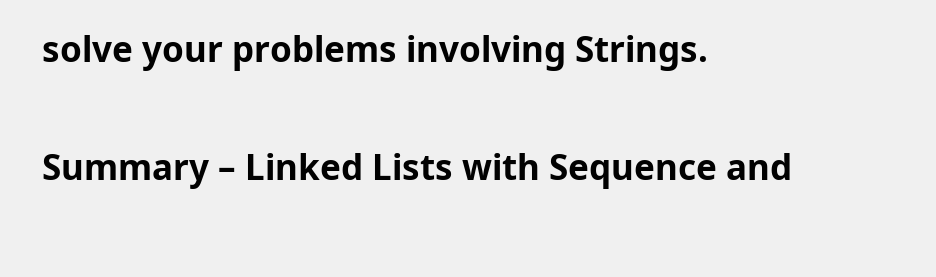solve your problems involving Strings.


Summary – Linked Lists with Sequence and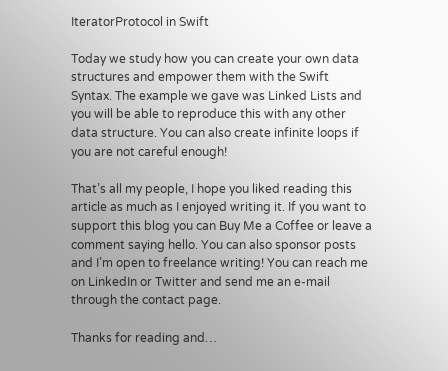IteratorProtocol in Swift

Today we study how you can create your own data structures and empower them with the Swift Syntax. The example we gave was Linked Lists and you will be able to reproduce this with any other data structure. You can also create infinite loops if you are not careful enough!

That’s all my people, I hope you liked reading this article as much as I enjoyed writing it. If you want to support this blog you can Buy Me a Coffee or leave a comment saying hello. You can also sponsor posts and I’m open to freelance writing! You can reach me on LinkedIn or Twitter and send me an e-mail through the contact page.

Thanks for reading and…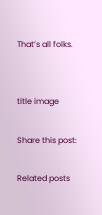That’s all folks.


title image

Share this post:

Related posts